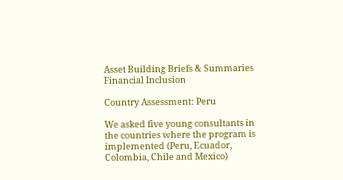Asset Building Briefs & Summaries Financial Inclusion

Country Assessment: Peru

We asked five young consultants in the countries where the program is implemented (Peru, Ecuador, Colombia, Chile and Mexico)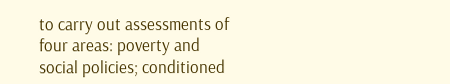to carry out assessments of four areas: poverty and social policies; conditioned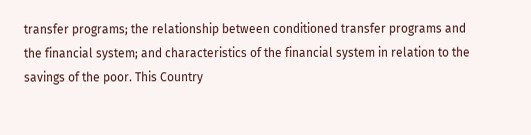transfer programs; the relationship between conditioned transfer programs and the financial system; and characteristics of the financial system in relation to the savings of the poor. This Country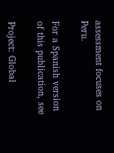assessment focuses on Peru.

For a Spanish version of this publication, see

Project: Global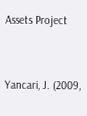Assets Project


Yancari, J. (2009,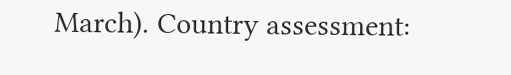March). Country assessment: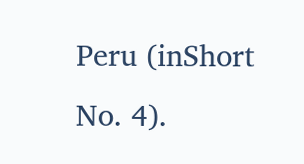Peru (inShort No. 4).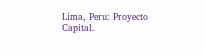Lima, Peru: Proyecto Capital.